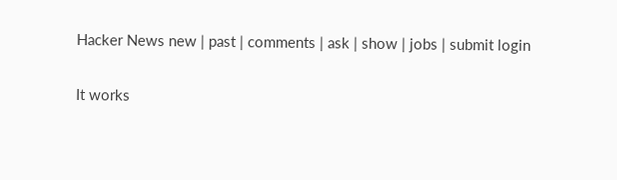Hacker News new | past | comments | ask | show | jobs | submit login

It works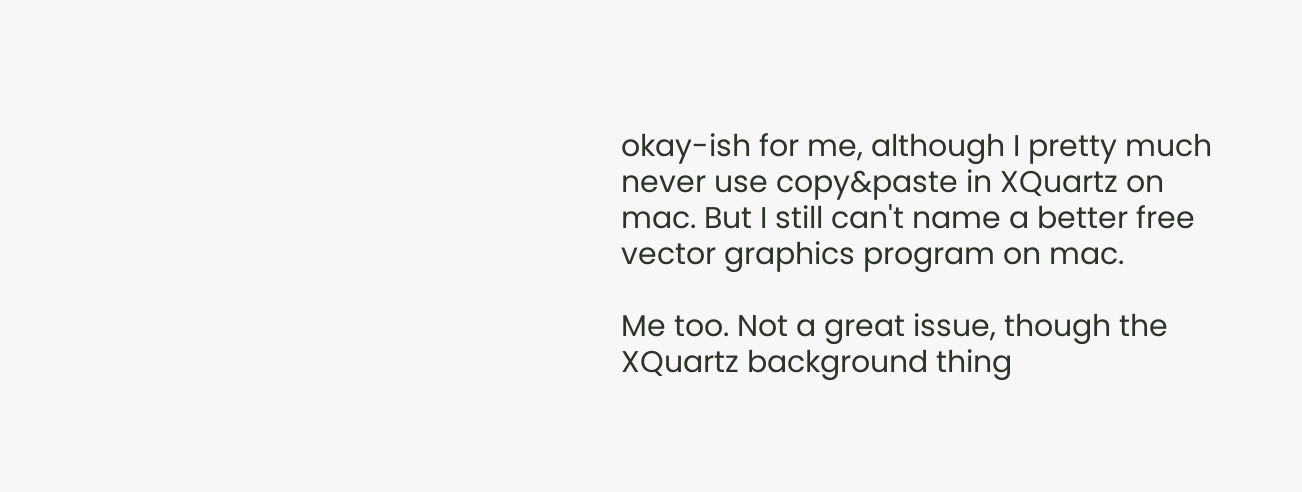okay-ish for me, although I pretty much never use copy&paste in XQuartz on mac. But I still can't name a better free vector graphics program on mac.

Me too. Not a great issue, though the XQuartz background thing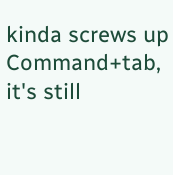kinda screws up Command+tab, it's still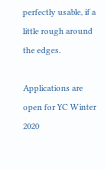perfectly usable, if a little rough around the edges.

Applications are open for YC Winter 2020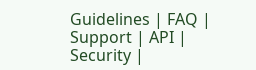Guidelines | FAQ | Support | API | Security |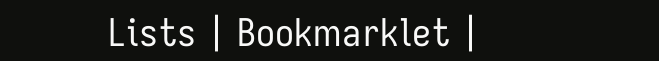Lists | Bookmarklet |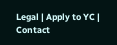Legal | Apply to YC | Contact